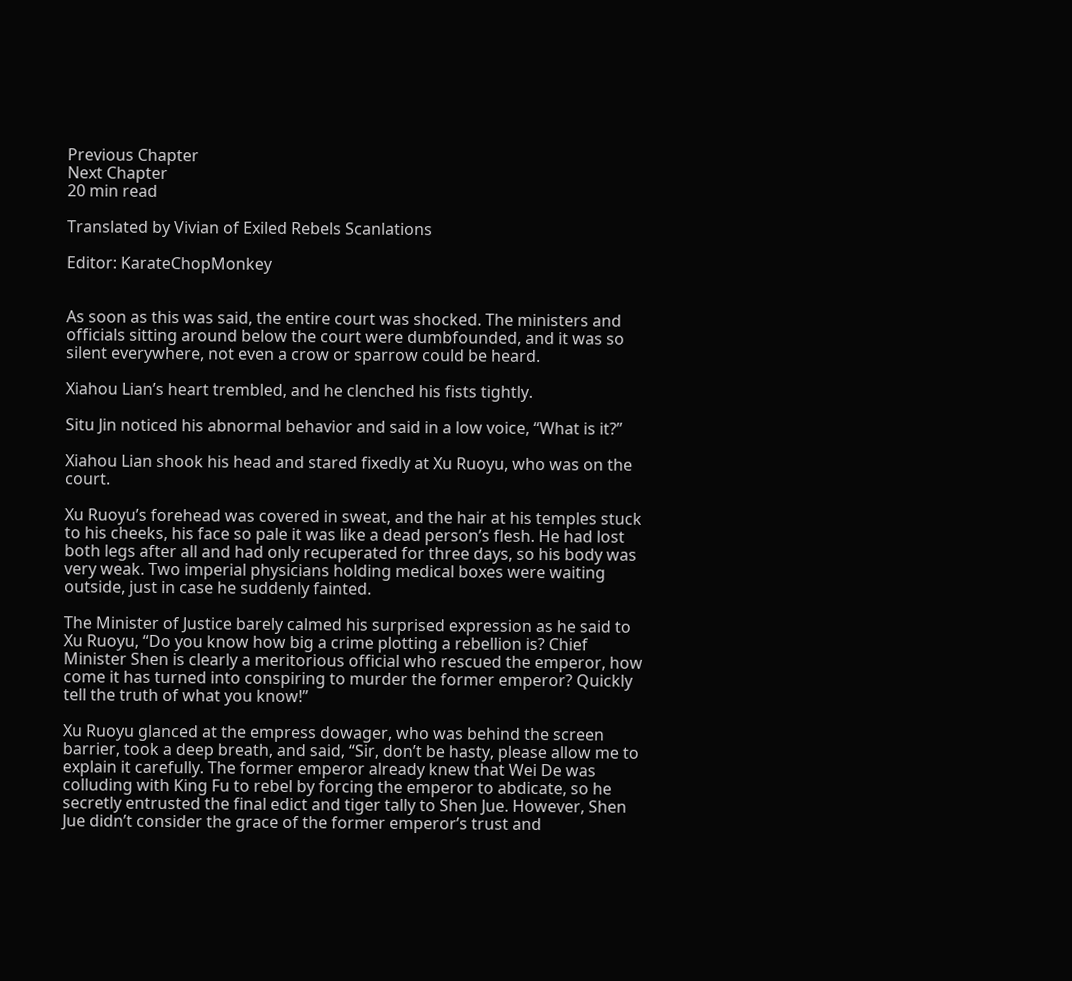Previous Chapter
Next Chapter
20 min read

Translated by Vivian of Exiled Rebels Scanlations

Editor: KarateChopMonkey


As soon as this was said, the entire court was shocked. The ministers and officials sitting around below the court were dumbfounded, and it was so silent everywhere, not even a crow or sparrow could be heard.

Xiahou Lian’s heart trembled, and he clenched his fists tightly.

Situ Jin noticed his abnormal behavior and said in a low voice, “What is it?”

Xiahou Lian shook his head and stared fixedly at Xu Ruoyu, who was on the court.

Xu Ruoyu’s forehead was covered in sweat, and the hair at his temples stuck to his cheeks, his face so pale it was like a dead person’s flesh. He had lost both legs after all and had only recuperated for three days, so his body was very weak. Two imperial physicians holding medical boxes were waiting outside, just in case he suddenly fainted.

The Minister of Justice barely calmed his surprised expression as he said to Xu Ruoyu, “Do you know how big a crime plotting a rebellion is? Chief Minister Shen is clearly a meritorious official who rescued the emperor, how come it has turned into conspiring to murder the former emperor? Quickly tell the truth of what you know!”

Xu Ruoyu glanced at the empress dowager, who was behind the screen barrier, took a deep breath, and said, “Sir, don’t be hasty, please allow me to explain it carefully. The former emperor already knew that Wei De was colluding with King Fu to rebel by forcing the emperor to abdicate, so he secretly entrusted the final edict and tiger tally to Shen Jue. However, Shen Jue didn’t consider the grace of the former emperor’s trust and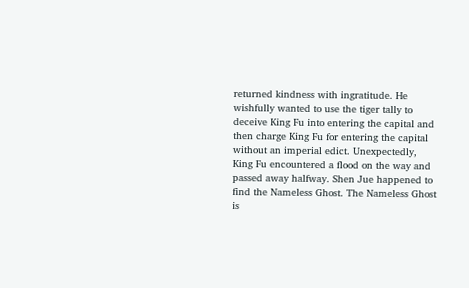returned kindness with ingratitude. He wishfully wanted to use the tiger tally to deceive King Fu into entering the capital and then charge King Fu for entering the capital without an imperial edict. Unexpectedly, King Fu encountered a flood on the way and passed away halfway. Shen Jue happened to find the Nameless Ghost. The Nameless Ghost is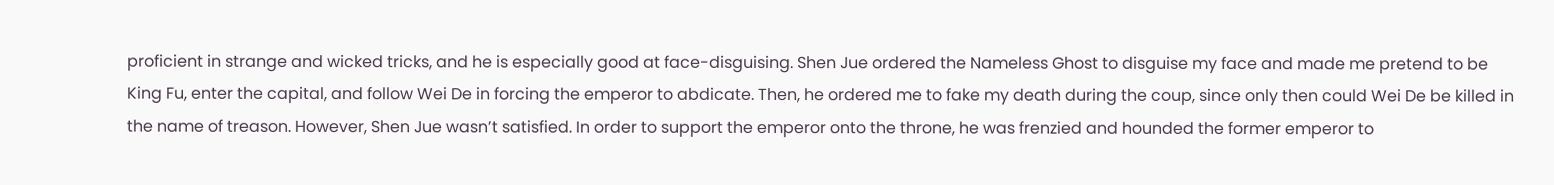proficient in strange and wicked tricks, and he is especially good at face-disguising. Shen Jue ordered the Nameless Ghost to disguise my face and made me pretend to be King Fu, enter the capital, and follow Wei De in forcing the emperor to abdicate. Then, he ordered me to fake my death during the coup, since only then could Wei De be killed in the name of treason. However, Shen Jue wasn’t satisfied. In order to support the emperor onto the throne, he was frenzied and hounded the former emperor to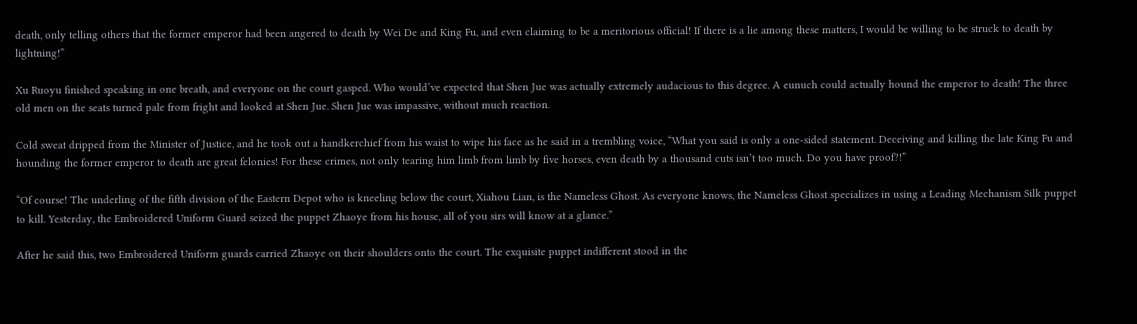death, only telling others that the former emperor had been angered to death by Wei De and King Fu, and even claiming to be a meritorious official! If there is a lie among these matters, I would be willing to be struck to death by lightning!”

Xu Ruoyu finished speaking in one breath, and everyone on the court gasped. Who would’ve expected that Shen Jue was actually extremely audacious to this degree. A eunuch could actually hound the emperor to death! The three old men on the seats turned pale from fright and looked at Shen Jue. Shen Jue was impassive, without much reaction.

Cold sweat dripped from the Minister of Justice, and he took out a handkerchief from his waist to wipe his face as he said in a trembling voice, “What you said is only a one-sided statement. Deceiving and killing the late King Fu and hounding the former emperor to death are great felonies! For these crimes, not only tearing him limb from limb by five horses, even death by a thousand cuts isn’t too much. Do you have proof?!”

“Of course! The underling of the fifth division of the Eastern Depot who is kneeling below the court, Xiahou Lian, is the Nameless Ghost. As everyone knows, the Nameless Ghost specializes in using a Leading Mechanism Silk puppet to kill. Yesterday, the Embroidered Uniform Guard seized the puppet Zhaoye from his house, all of you sirs will know at a glance.”

After he said this, two Embroidered Uniform guards carried Zhaoye on their shoulders onto the court. The exquisite puppet indifferent stood in the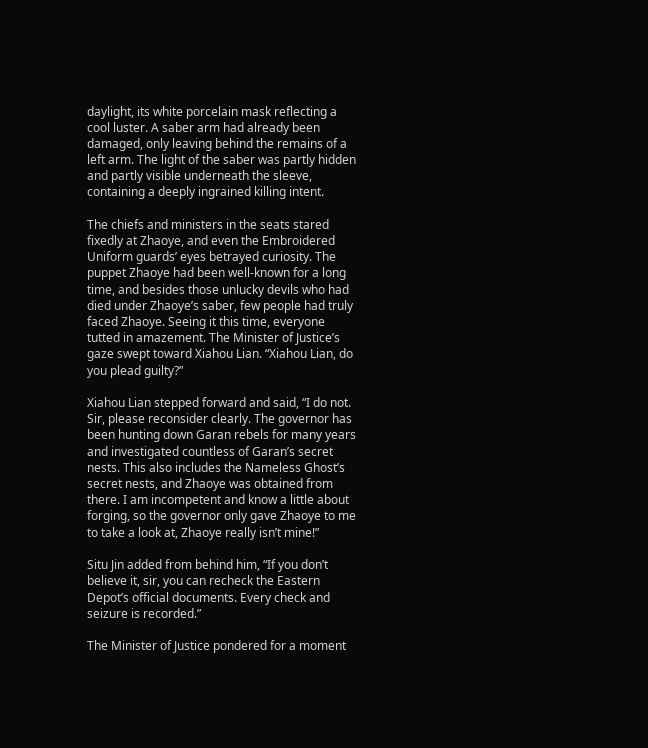daylight, its white porcelain mask reflecting a cool luster. A saber arm had already been damaged, only leaving behind the remains of a left arm. The light of the saber was partly hidden and partly visible underneath the sleeve, containing a deeply ingrained killing intent.

The chiefs and ministers in the seats stared fixedly at Zhaoye, and even the Embroidered Uniform guards’ eyes betrayed curiosity. The puppet Zhaoye had been well-known for a long time, and besides those unlucky devils who had died under Zhaoye’s saber, few people had truly faced Zhaoye. Seeing it this time, everyone tutted in amazement. The Minister of Justice’s gaze swept toward Xiahou Lian. “Xiahou Lian, do you plead guilty?”

Xiahou Lian stepped forward and said, “I do not. Sir, please reconsider clearly. The governor has been hunting down Garan rebels for many years and investigated countless of Garan’s secret nests. This also includes the Nameless Ghost’s secret nests, and Zhaoye was obtained from there. I am incompetent and know a little about forging, so the governor only gave Zhaoye to me to take a look at, Zhaoye really isn’t mine!”

Situ Jin added from behind him, “If you don’t believe it, sir, you can recheck the Eastern Depot’s official documents. Every check and seizure is recorded.”

The Minister of Justice pondered for a moment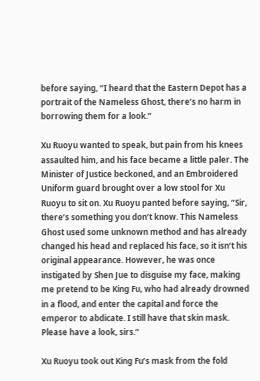before saying, “I heard that the Eastern Depot has a portrait of the Nameless Ghost, there’s no harm in borrowing them for a look.”

Xu Ruoyu wanted to speak, but pain from his knees assaulted him, and his face became a little paler. The Minister of Justice beckoned, and an Embroidered Uniform guard brought over a low stool for Xu Ruoyu to sit on. Xu Ruoyu panted before saying, “Sir, there’s something you don’t know. This Nameless Ghost used some unknown method and has already changed his head and replaced his face, so it isn’t his original appearance. However, he was once instigated by Shen Jue to disguise my face, making me pretend to be King Fu, who had already drowned in a flood, and enter the capital and force the emperor to abdicate. I still have that skin mask. Please have a look, sirs.”

Xu Ruoyu took out King Fu’s mask from the fold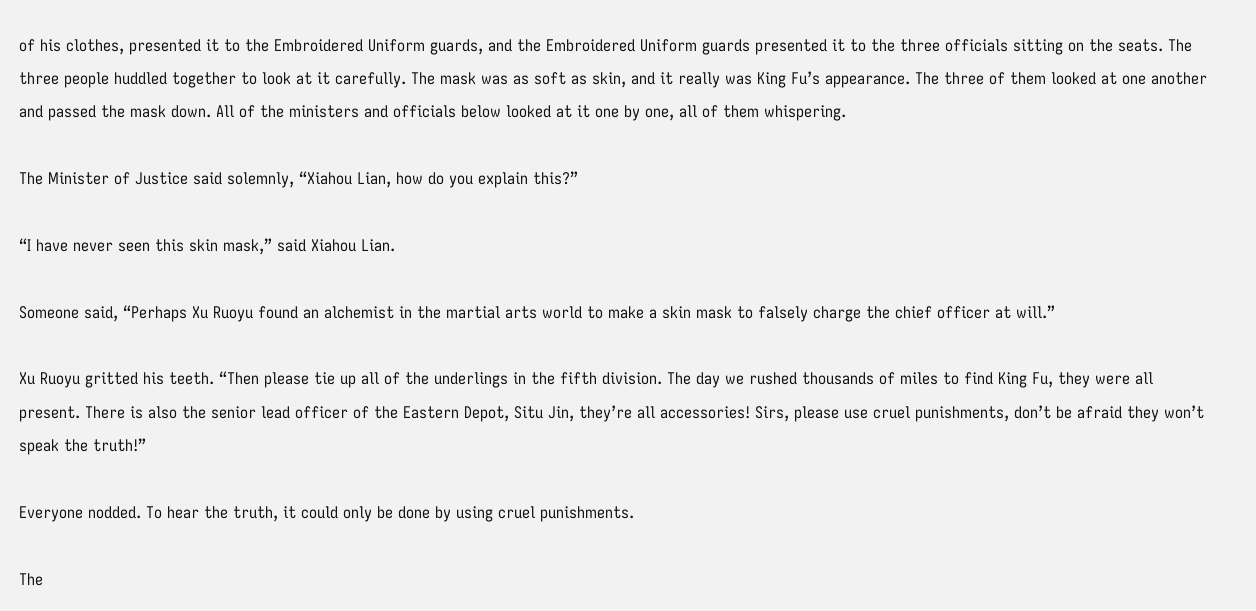of his clothes, presented it to the Embroidered Uniform guards, and the Embroidered Uniform guards presented it to the three officials sitting on the seats. The three people huddled together to look at it carefully. The mask was as soft as skin, and it really was King Fu’s appearance. The three of them looked at one another and passed the mask down. All of the ministers and officials below looked at it one by one, all of them whispering.

The Minister of Justice said solemnly, “Xiahou Lian, how do you explain this?”

“I have never seen this skin mask,” said Xiahou Lian.

Someone said, “Perhaps Xu Ruoyu found an alchemist in the martial arts world to make a skin mask to falsely charge the chief officer at will.”

Xu Ruoyu gritted his teeth. “Then please tie up all of the underlings in the fifth division. The day we rushed thousands of miles to find King Fu, they were all present. There is also the senior lead officer of the Eastern Depot, Situ Jin, they’re all accessories! Sirs, please use cruel punishments, don’t be afraid they won’t speak the truth!”

Everyone nodded. To hear the truth, it could only be done by using cruel punishments.

The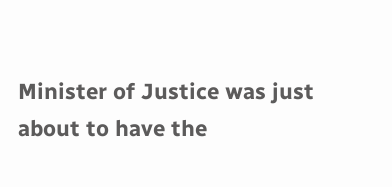Minister of Justice was just about to have the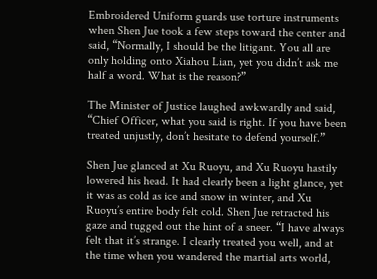Embroidered Uniform guards use torture instruments when Shen Jue took a few steps toward the center and said, “Normally, I should be the litigant. You all are only holding onto Xiahou Lian, yet you didn’t ask me half a word. What is the reason?”

The Minister of Justice laughed awkwardly and said, “Chief Officer, what you said is right. If you have been treated unjustly, don’t hesitate to defend yourself.”

Shen Jue glanced at Xu Ruoyu, and Xu Ruoyu hastily lowered his head. It had clearly been a light glance, yet it was as cold as ice and snow in winter, and Xu Ruoyu’s entire body felt cold. Shen Jue retracted his gaze and tugged out the hint of a sneer. “I have always felt that it’s strange. I clearly treated you well, and at the time when you wandered the martial arts world,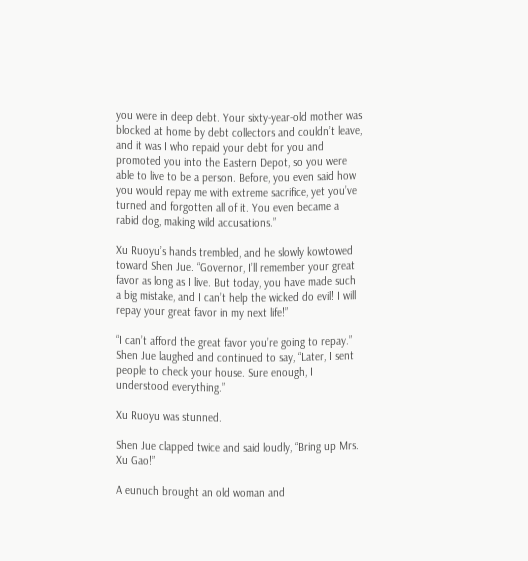you were in deep debt. Your sixty-year-old mother was blocked at home by debt collectors and couldn’t leave, and it was I who repaid your debt for you and promoted you into the Eastern Depot, so you were able to live to be a person. Before, you even said how you would repay me with extreme sacrifice, yet you’ve turned and forgotten all of it. You even became a rabid dog, making wild accusations.”

Xu Ruoyu’s hands trembled, and he slowly kowtowed toward Shen Jue. “Governor, I’ll remember your great favor as long as I live. But today, you have made such a big mistake, and I can’t help the wicked do evil! I will repay your great favor in my next life!”

“I can’t afford the great favor you’re going to repay.” Shen Jue laughed and continued to say, “Later, I sent people to check your house. Sure enough, I understood everything.”

Xu Ruoyu was stunned.

Shen Jue clapped twice and said loudly, “Bring up Mrs. Xu Gao!”

A eunuch brought an old woman and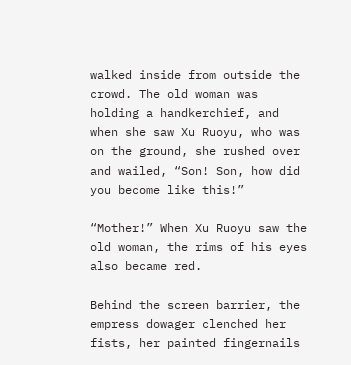walked inside from outside the crowd. The old woman was holding a handkerchief, and when she saw Xu Ruoyu, who was on the ground, she rushed over and wailed, “Son! Son, how did you become like this!”

“Mother!” When Xu Ruoyu saw the old woman, the rims of his eyes also became red.

Behind the screen barrier, the empress dowager clenched her fists, her painted fingernails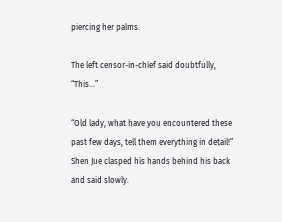piercing her palms.

The left censor-in-chief said doubtfully, “This…”

“Old lady, what have you encountered these past few days, tell them everything in detail!” Shen Jue clasped his hands behind his back and said slowly.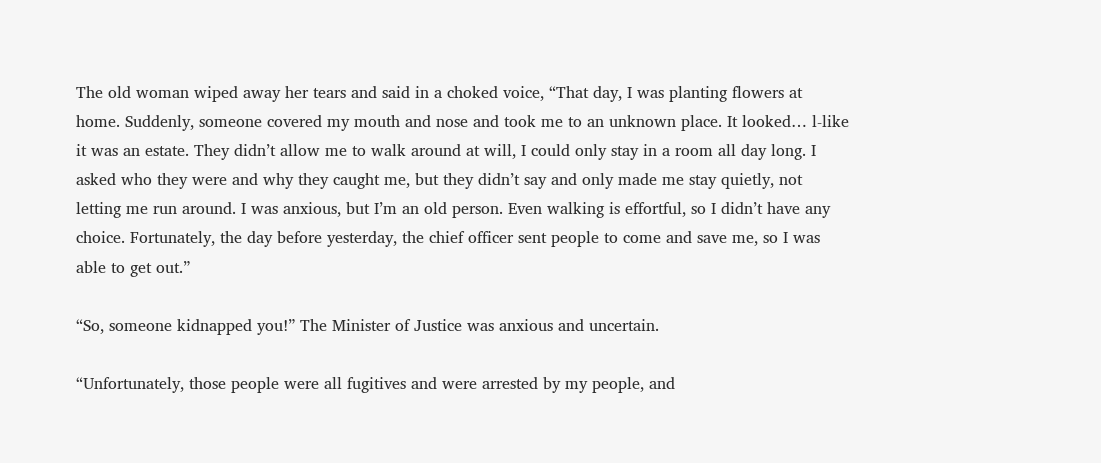The old woman wiped away her tears and said in a choked voice, “That day, I was planting flowers at home. Suddenly, someone covered my mouth and nose and took me to an unknown place. It looked… l-like it was an estate. They didn’t allow me to walk around at will, I could only stay in a room all day long. I asked who they were and why they caught me, but they didn’t say and only made me stay quietly, not letting me run around. I was anxious, but I’m an old person. Even walking is effortful, so I didn’t have any choice. Fortunately, the day before yesterday, the chief officer sent people to come and save me, so I was able to get out.”

“So, someone kidnapped you!” The Minister of Justice was anxious and uncertain.

“Unfortunately, those people were all fugitives and were arrested by my people, and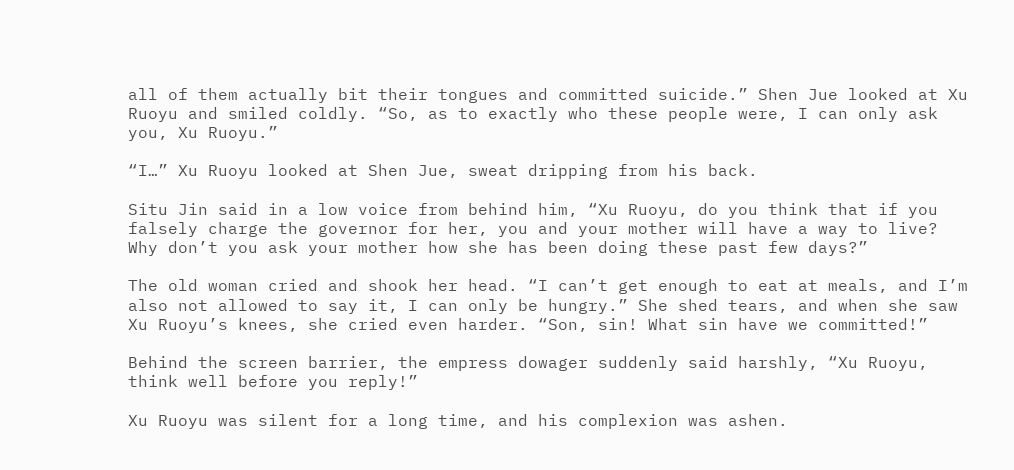all of them actually bit their tongues and committed suicide.” Shen Jue looked at Xu Ruoyu and smiled coldly. “So, as to exactly who these people were, I can only ask you, Xu Ruoyu.”

“I…” Xu Ruoyu looked at Shen Jue, sweat dripping from his back.

Situ Jin said in a low voice from behind him, “Xu Ruoyu, do you think that if you falsely charge the governor for her, you and your mother will have a way to live? Why don’t you ask your mother how she has been doing these past few days?”

The old woman cried and shook her head. “I can’t get enough to eat at meals, and I’m also not allowed to say it, I can only be hungry.” She shed tears, and when she saw Xu Ruoyu’s knees, she cried even harder. “Son, sin! What sin have we committed!”

Behind the screen barrier, the empress dowager suddenly said harshly, “Xu Ruoyu, think well before you reply!”

Xu Ruoyu was silent for a long time, and his complexion was ashen.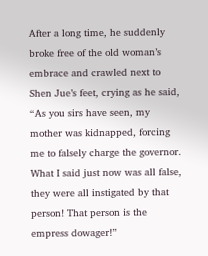After a long time, he suddenly broke free of the old woman’s embrace and crawled next to Shen Jue’s feet, crying as he said, “As you sirs have seen, my mother was kidnapped, forcing me to falsely charge the governor. What I said just now was all false, they were all instigated by that person! That person is the empress dowager!”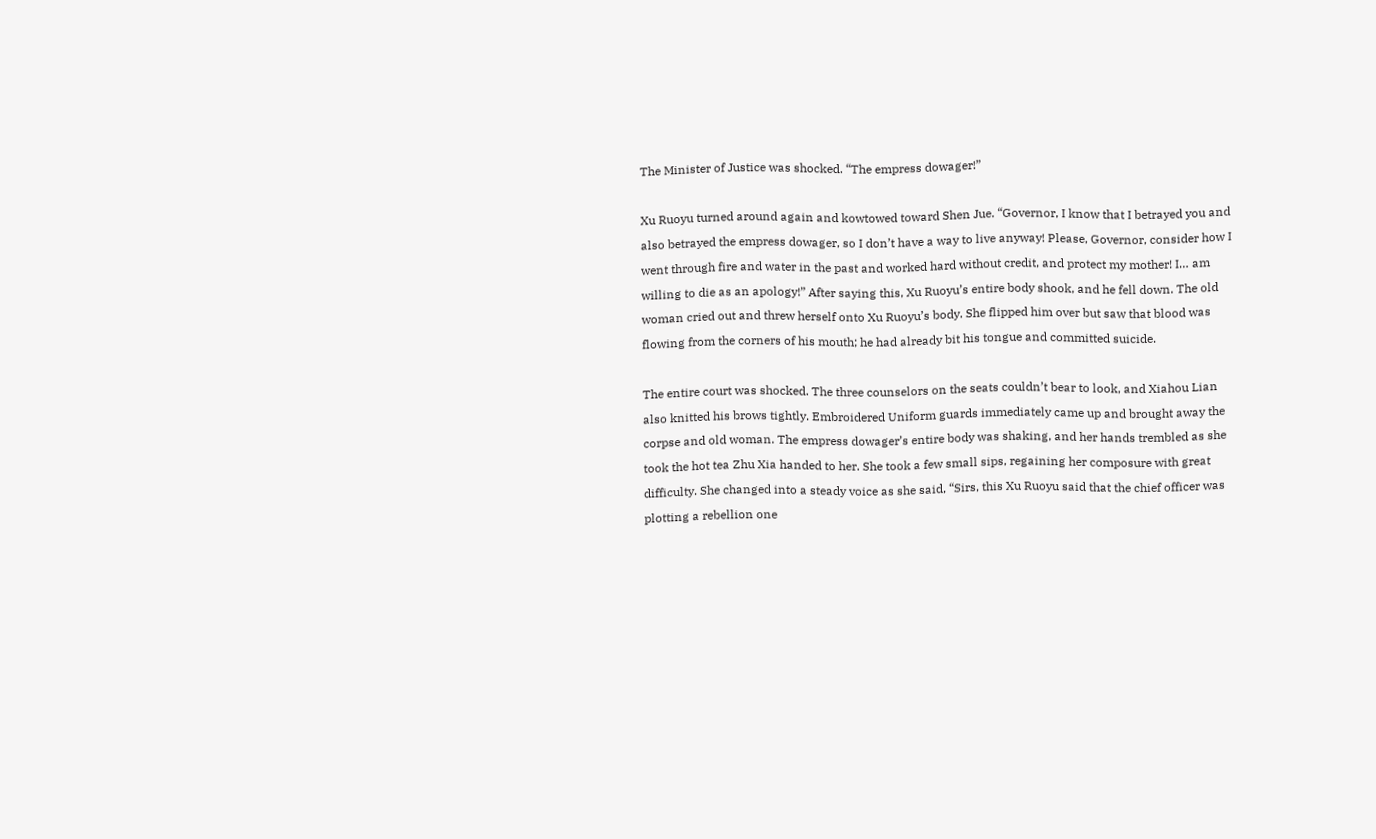The Minister of Justice was shocked. “The empress dowager!”

Xu Ruoyu turned around again and kowtowed toward Shen Jue. “Governor, I know that I betrayed you and also betrayed the empress dowager, so I don’t have a way to live anyway! Please, Governor, consider how I went through fire and water in the past and worked hard without credit, and protect my mother! I… am willing to die as an apology!” After saying this, Xu Ruoyu’s entire body shook, and he fell down. The old woman cried out and threw herself onto Xu Ruoyu’s body. She flipped him over but saw that blood was flowing from the corners of his mouth; he had already bit his tongue and committed suicide.

The entire court was shocked. The three counselors on the seats couldn’t bear to look, and Xiahou Lian also knitted his brows tightly. Embroidered Uniform guards immediately came up and brought away the corpse and old woman. The empress dowager’s entire body was shaking, and her hands trembled as she took the hot tea Zhu Xia handed to her. She took a few small sips, regaining her composure with great difficulty. She changed into a steady voice as she said, “Sirs, this Xu Ruoyu said that the chief officer was plotting a rebellion one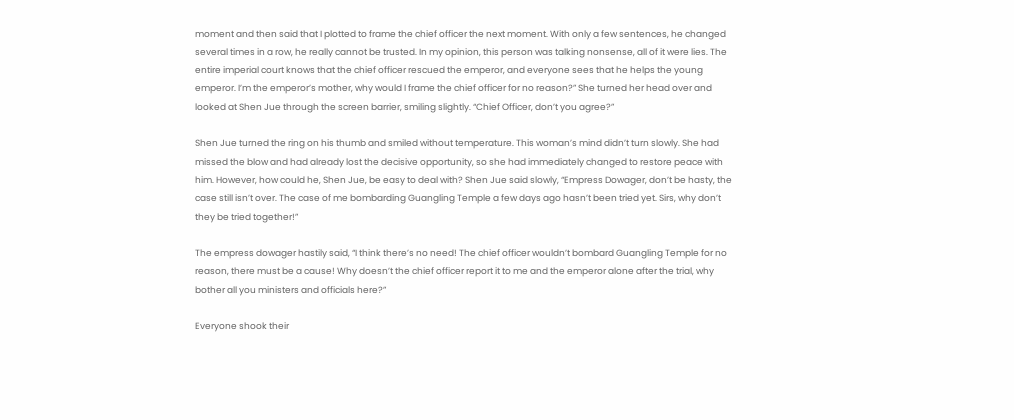moment and then said that I plotted to frame the chief officer the next moment. With only a few sentences, he changed several times in a row, he really cannot be trusted. In my opinion, this person was talking nonsense, all of it were lies. The entire imperial court knows that the chief officer rescued the emperor, and everyone sees that he helps the young emperor. I’m the emperor’s mother, why would I frame the chief officer for no reason?” She turned her head over and looked at Shen Jue through the screen barrier, smiling slightly. “Chief Officer, don’t you agree?”

Shen Jue turned the ring on his thumb and smiled without temperature. This woman’s mind didn’t turn slowly. She had missed the blow and had already lost the decisive opportunity, so she had immediately changed to restore peace with him. However, how could he, Shen Jue, be easy to deal with? Shen Jue said slowly, “Empress Dowager, don’t be hasty, the case still isn’t over. The case of me bombarding Guangling Temple a few days ago hasn’t been tried yet. Sirs, why don’t they be tried together!”

The empress dowager hastily said, “I think there’s no need! The chief officer wouldn’t bombard Guangling Temple for no reason, there must be a cause! Why doesn’t the chief officer report it to me and the emperor alone after the trial, why bother all you ministers and officials here?”

Everyone shook their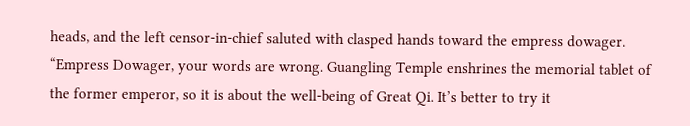heads, and the left censor-in-chief saluted with clasped hands toward the empress dowager. “Empress Dowager, your words are wrong. Guangling Temple enshrines the memorial tablet of the former emperor, so it is about the well-being of Great Qi. It’s better to try it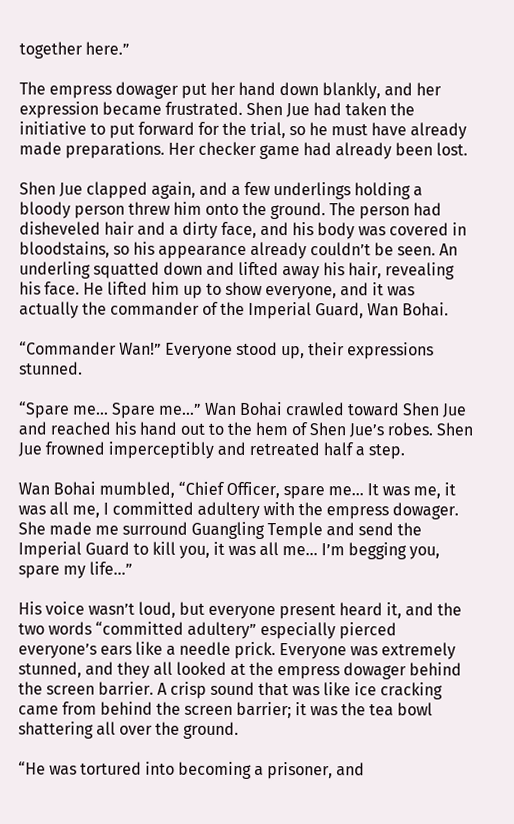together here.”

The empress dowager put her hand down blankly, and her expression became frustrated. Shen Jue had taken the initiative to put forward for the trial, so he must have already made preparations. Her checker game had already been lost.

Shen Jue clapped again, and a few underlings holding a bloody person threw him onto the ground. The person had disheveled hair and a dirty face, and his body was covered in bloodstains, so his appearance already couldn’t be seen. An underling squatted down and lifted away his hair, revealing his face. He lifted him up to show everyone, and it was actually the commander of the Imperial Guard, Wan Bohai.

“Commander Wan!” Everyone stood up, their expressions stunned.

“Spare me… Spare me…” Wan Bohai crawled toward Shen Jue and reached his hand out to the hem of Shen Jue’s robes. Shen Jue frowned imperceptibly and retreated half a step.

Wan Bohai mumbled, “Chief Officer, spare me… It was me, it was all me, I committed adultery with the empress dowager. She made me surround Guangling Temple and send the Imperial Guard to kill you, it was all me… I’m begging you, spare my life…”

His voice wasn’t loud, but everyone present heard it, and the two words “committed adultery” especially pierced everyone’s ears like a needle prick. Everyone was extremely stunned, and they all looked at the empress dowager behind the screen barrier. A crisp sound that was like ice cracking came from behind the screen barrier; it was the tea bowl shattering all over the ground.

“He was tortured into becoming a prisoner, and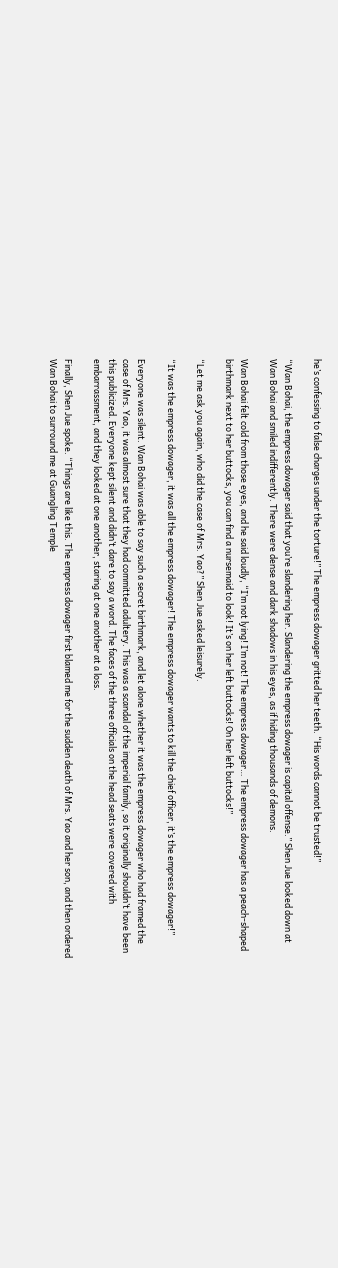he’s confessing to false charges under the torture!” The empress dowager gritted her teeth. “His words cannot be trusted!”

“Wan Bohai, the empress dowager said that you’re slandering her. Slandering the empress dowager is capital offense.” Shen Jue looked down at Wan Bohai and smiled indifferently. There were dense and dark shadows in his eyes, as if hiding thousands of demons.

Wan Bohai felt cold from those eyes, and he said loudly, “I’m not lying! I’m not! The empress dowager… The empress dowager has a peach-shaped birthmark next to her buttocks, you can find a nursemaid to look! It’s on her left buttocks! On her left buttocks!”

“Let me ask you again, who did the case of Mrs. Yao?” Shen Jue asked leisurely.

“It was the empress dowager, it was all the empress dowager! The empress dowager wants to kill the chief officer, it’s the empress dowager!”

Everyone was silent. Wan Bohai was able to say such a secret birthmark, and let alone whether it was the empress dowager who had framed the case of Mrs. Yao, it was almost sure that they had committed adultery. This was a scandal of the imperial family, so it originally shouldn’t have been this publicized. Everyone kept silent and didn’t dare to say a word. The faces of the three officials on the head seats were covered with embarrassment, and they looked at one another, staring at one another at a loss.

Finally, Shen Jue spoke. “Things are like this. The empress dowager first blamed me for the sudden death of Mrs. Yao and her son, and then ordered Wan Bohai to surround me at Guangling Temple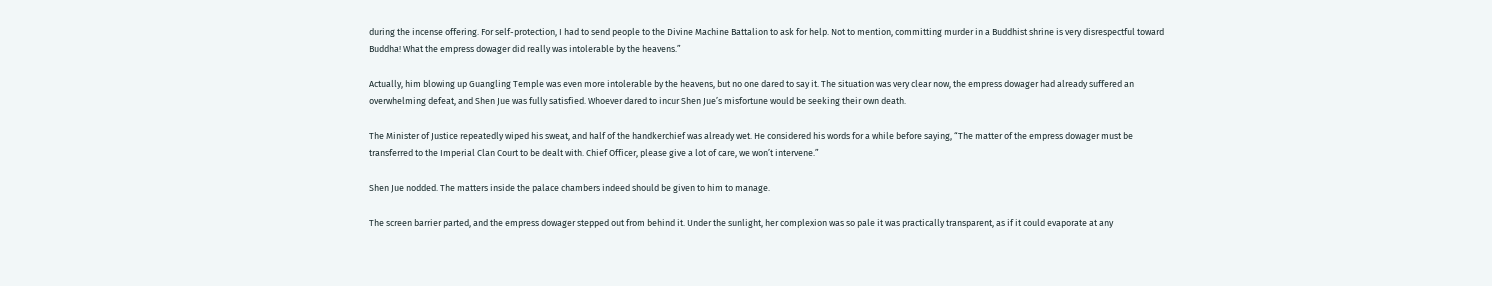during the incense offering. For self-protection, I had to send people to the Divine Machine Battalion to ask for help. Not to mention, committing murder in a Buddhist shrine is very disrespectful toward Buddha! What the empress dowager did really was intolerable by the heavens.”

Actually, him blowing up Guangling Temple was even more intolerable by the heavens, but no one dared to say it. The situation was very clear now, the empress dowager had already suffered an overwhelming defeat, and Shen Jue was fully satisfied. Whoever dared to incur Shen Jue’s misfortune would be seeking their own death.

The Minister of Justice repeatedly wiped his sweat, and half of the handkerchief was already wet. He considered his words for a while before saying, “The matter of the empress dowager must be transferred to the Imperial Clan Court to be dealt with. Chief Officer, please give a lot of care, we won’t intervene.”

Shen Jue nodded. The matters inside the palace chambers indeed should be given to him to manage.

The screen barrier parted, and the empress dowager stepped out from behind it. Under the sunlight, her complexion was so pale it was practically transparent, as if it could evaporate at any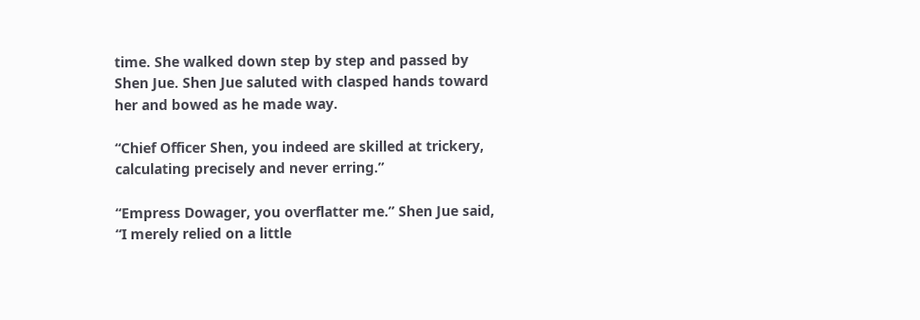time. She walked down step by step and passed by Shen Jue. Shen Jue saluted with clasped hands toward her and bowed as he made way.

“Chief Officer Shen, you indeed are skilled at trickery, calculating precisely and never erring.”

“Empress Dowager, you overflatter me.” Shen Jue said, “I merely relied on a little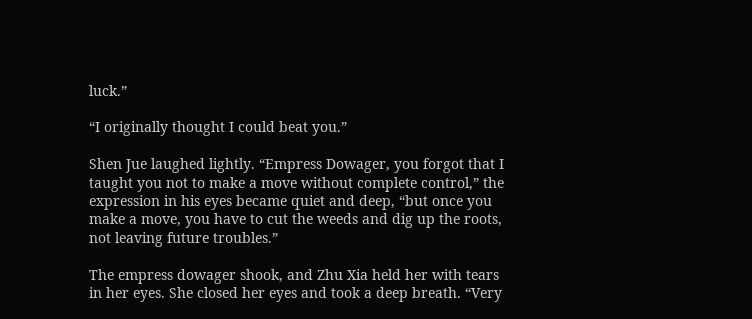luck.”

“I originally thought I could beat you.”

Shen Jue laughed lightly. “Empress Dowager, you forgot that I taught you not to make a move without complete control,” the expression in his eyes became quiet and deep, “but once you make a move, you have to cut the weeds and dig up the roots, not leaving future troubles.”

The empress dowager shook, and Zhu Xia held her with tears in her eyes. She closed her eyes and took a deep breath. “Very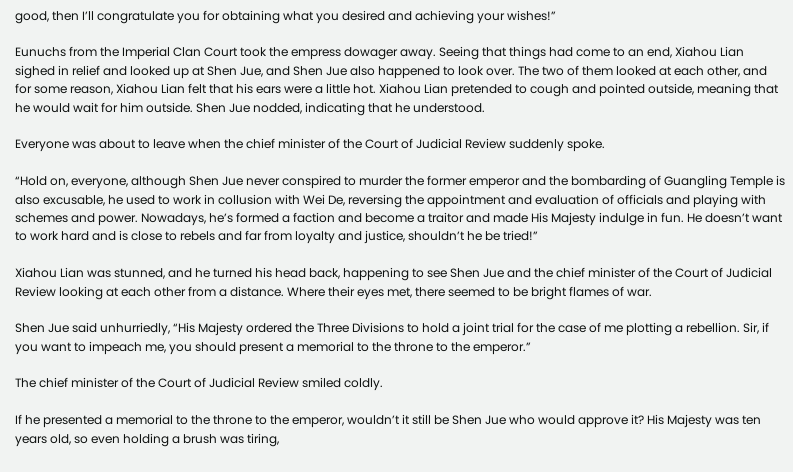good, then I’ll congratulate you for obtaining what you desired and achieving your wishes!”

Eunuchs from the Imperial Clan Court took the empress dowager away. Seeing that things had come to an end, Xiahou Lian sighed in relief and looked up at Shen Jue, and Shen Jue also happened to look over. The two of them looked at each other, and for some reason, Xiahou Lian felt that his ears were a little hot. Xiahou Lian pretended to cough and pointed outside, meaning that he would wait for him outside. Shen Jue nodded, indicating that he understood.

Everyone was about to leave when the chief minister of the Court of Judicial Review suddenly spoke.

“Hold on, everyone, although Shen Jue never conspired to murder the former emperor and the bombarding of Guangling Temple is also excusable, he used to work in collusion with Wei De, reversing the appointment and evaluation of officials and playing with schemes and power. Nowadays, he’s formed a faction and become a traitor and made His Majesty indulge in fun. He doesn’t want to work hard and is close to rebels and far from loyalty and justice, shouldn’t he be tried!”

Xiahou Lian was stunned, and he turned his head back, happening to see Shen Jue and the chief minister of the Court of Judicial Review looking at each other from a distance. Where their eyes met, there seemed to be bright flames of war.

Shen Jue said unhurriedly, “His Majesty ordered the Three Divisions to hold a joint trial for the case of me plotting a rebellion. Sir, if you want to impeach me, you should present a memorial to the throne to the emperor.”

The chief minister of the Court of Judicial Review smiled coldly.

If he presented a memorial to the throne to the emperor, wouldn’t it still be Shen Jue who would approve it? His Majesty was ten years old, so even holding a brush was tiring,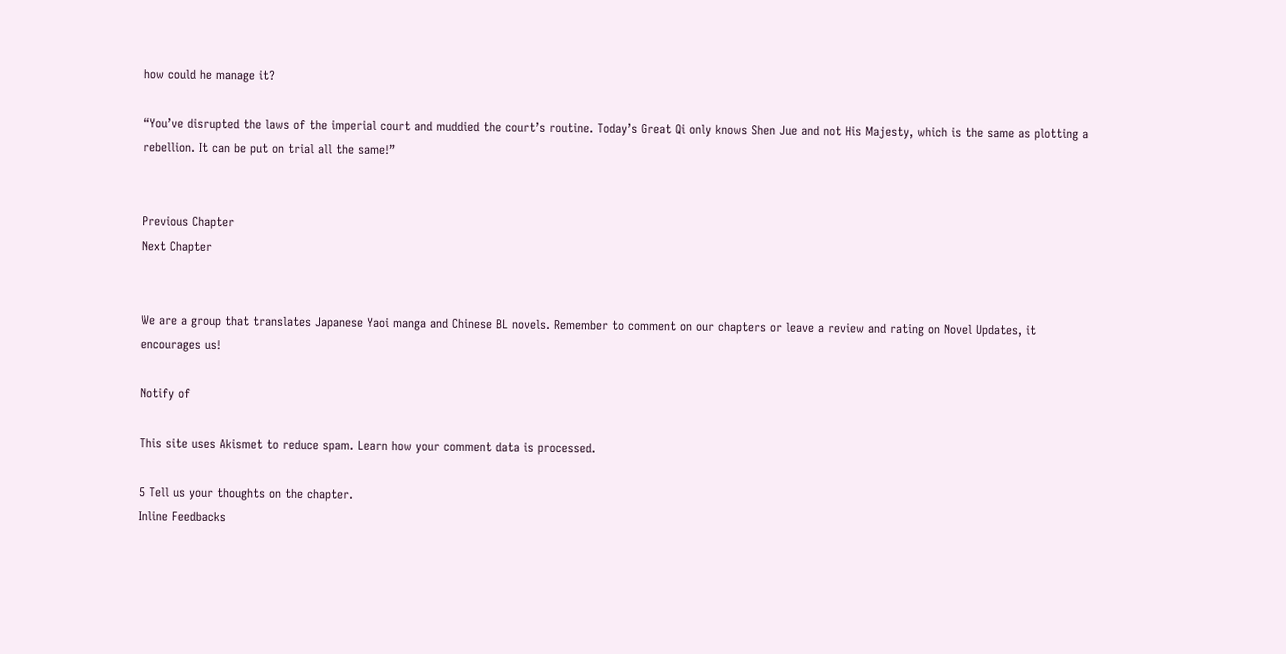how could he manage it?

“You’ve disrupted the laws of the imperial court and muddied the court’s routine. Today’s Great Qi only knows Shen Jue and not His Majesty, which is the same as plotting a rebellion. It can be put on trial all the same!”


Previous Chapter
Next Chapter


We are a group that translates Japanese Yaoi manga and Chinese BL novels. Remember to comment on our chapters or leave a review and rating on Novel Updates, it encourages us!

Notify of

This site uses Akismet to reduce spam. Learn how your comment data is processed.

5 Tell us your thoughts on the chapter.
Inline Feedbacks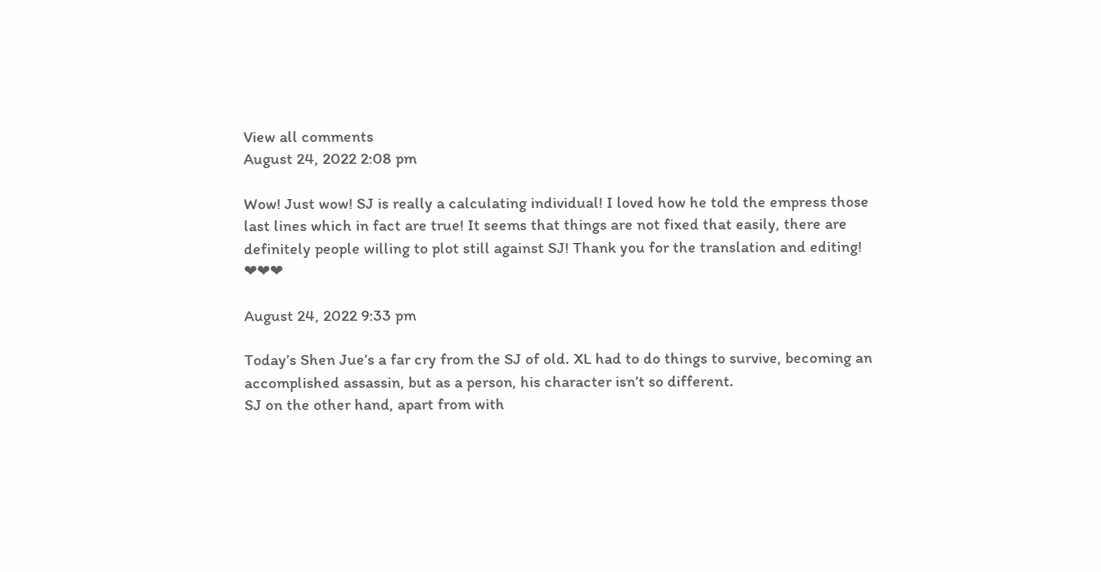View all comments
August 24, 2022 2:08 pm

Wow! Just wow! SJ is really a calculating individual! I loved how he told the empress those last lines which in fact are true! It seems that things are not fixed that easily, there are definitely people willing to plot still against SJ! Thank you for the translation and editing! ❤❤❤

August 24, 2022 9:33 pm

Today’s Shen Jue’s a far cry from the SJ of old. XL had to do things to survive, becoming an accomplished assassin, but as a person, his character isn’t so different.
SJ on the other hand, apart from with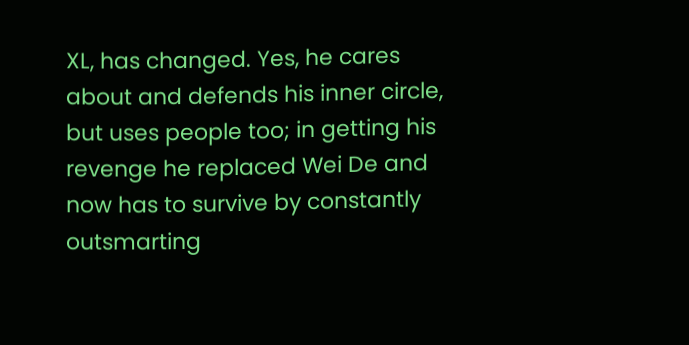XL, has changed. Yes, he cares about and defends his inner circle, but uses people too; in getting his revenge he replaced Wei De and now has to survive by constantly outsmarting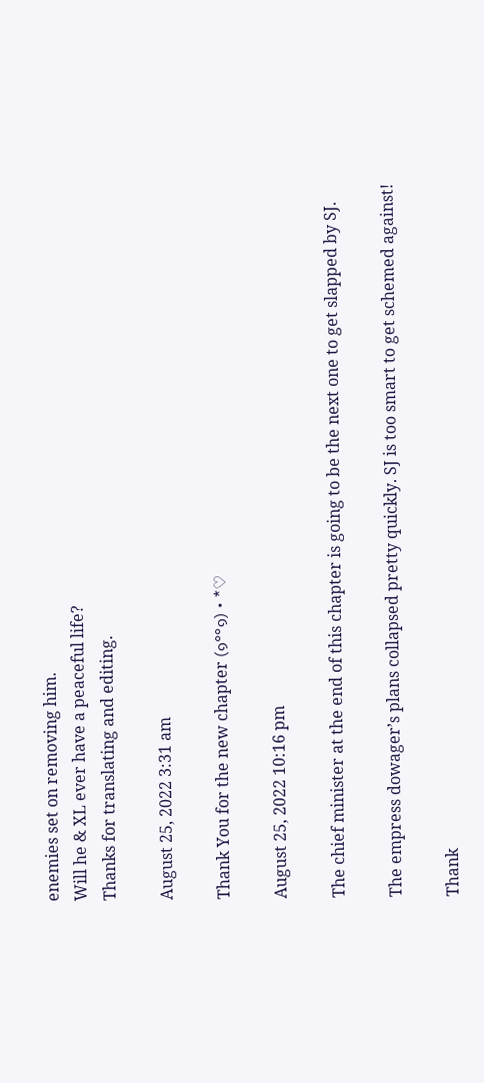enemies set on removing him.
Will he & XL ever have a peaceful life?
Thanks for translating and editing.

August 25, 2022 3:31 am

Thank You for the new chapter (๑°°๑)・*♡

August 25, 2022 10:16 pm

The chief minister at the end of this chapter is going to be the next one to get slapped by SJ.

The empress dowager’s plans collapsed pretty quickly. SJ is too smart to get schemed against!

Thank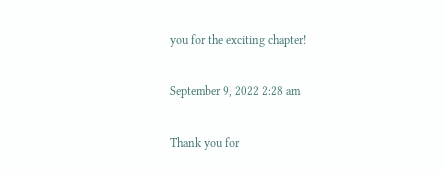you for the exciting chapter!

September 9, 2022 2:28 am

Thank you for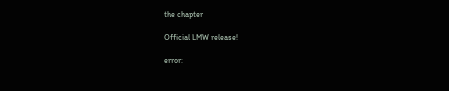the chapter

Official LMW release!

error: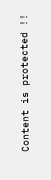Content is protected !!